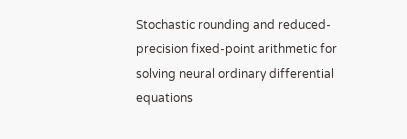Stochastic rounding and reduced-precision fixed-point arithmetic for solving neural ordinary differential equations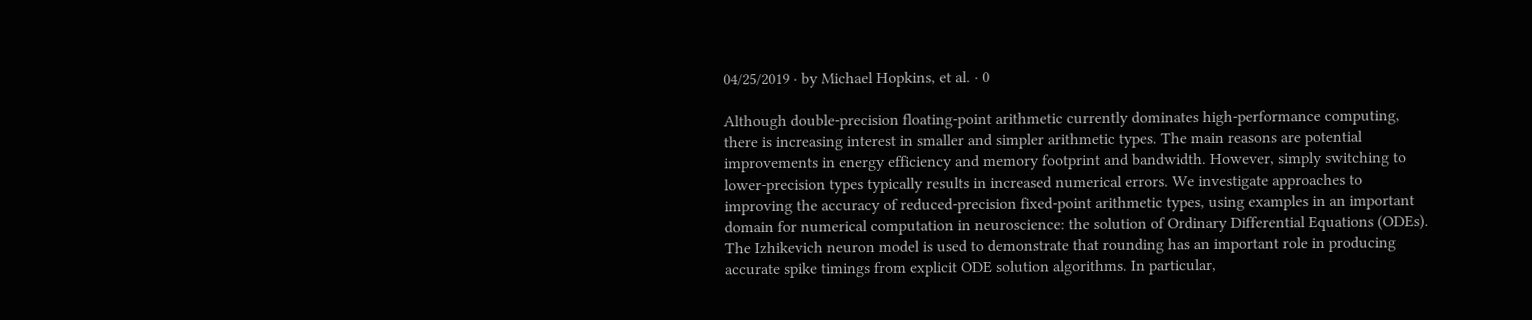04/25/2019 ∙ by Michael Hopkins, et al. ∙ 0

Although double-precision floating-point arithmetic currently dominates high-performance computing, there is increasing interest in smaller and simpler arithmetic types. The main reasons are potential improvements in energy efficiency and memory footprint and bandwidth. However, simply switching to lower-precision types typically results in increased numerical errors. We investigate approaches to improving the accuracy of reduced-precision fixed-point arithmetic types, using examples in an important domain for numerical computation in neuroscience: the solution of Ordinary Differential Equations (ODEs). The Izhikevich neuron model is used to demonstrate that rounding has an important role in producing accurate spike timings from explicit ODE solution algorithms. In particular,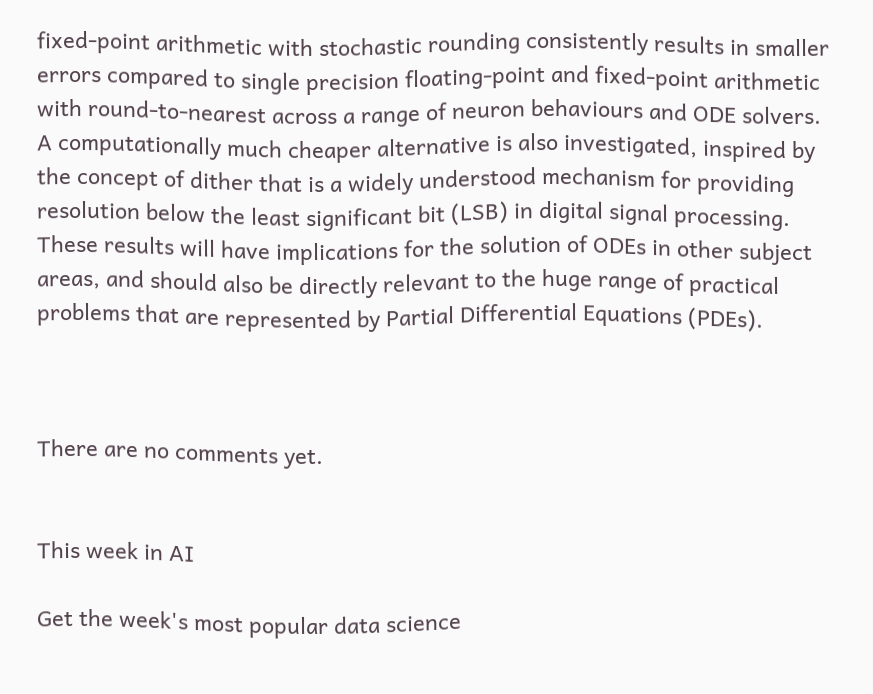fixed-point arithmetic with stochastic rounding consistently results in smaller errors compared to single precision floating-point and fixed-point arithmetic with round-to-nearest across a range of neuron behaviours and ODE solvers. A computationally much cheaper alternative is also investigated, inspired by the concept of dither that is a widely understood mechanism for providing resolution below the least significant bit (LSB) in digital signal processing. These results will have implications for the solution of ODEs in other subject areas, and should also be directly relevant to the huge range of practical problems that are represented by Partial Differential Equations (PDEs).



There are no comments yet.


This week in AI

Get the week's most popular data science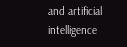and artificial intelligence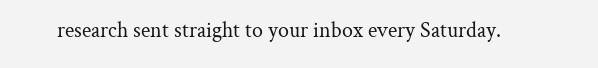research sent straight to your inbox every Saturday.